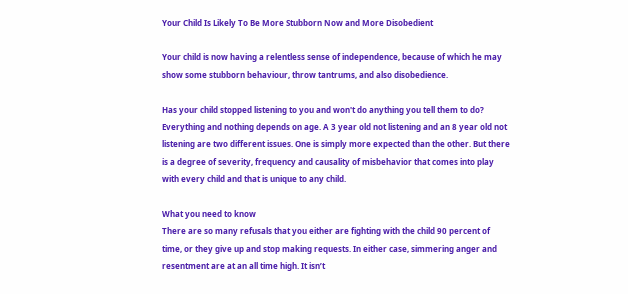Your Child Is Likely To Be More Stubborn Now and More Disobedient

Your child is now having a relentless sense of independence, because of which he may show some stubborn behaviour, throw tantrums, and also disobedience.

Has your child stopped listening to you and won't do anything you tell them to do? Everything and nothing depends on age. A 3 year old not listening and an 8 year old not listening are two different issues. One is simply more expected than the other. But there is a degree of severity, frequency and causality of misbehavior that comes into play with every child and that is unique to any child.

What you need to know
There are so many refusals that you either are fighting with the child 90 percent of time, or they give up and stop making requests. In either case, simmering anger and resentment are at an all time high. It isn’t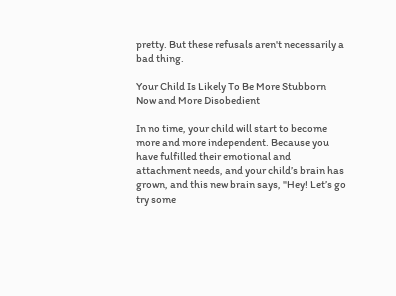pretty. But these refusals aren't necessarily a bad thing.

Your Child Is Likely To Be More Stubborn Now and More Disobedient

In no time, your child will start to become more and more independent. Because you have fulfilled their emotional and attachment needs, and your child’s brain has grown, and this new brain says, "Hey! Let’s go try some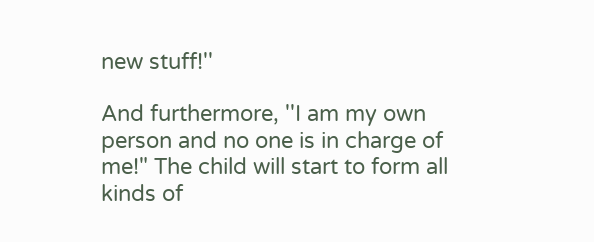new stuff!''

And furthermore, ''I am my own person and no one is in charge of me!" The child will start to form all kinds of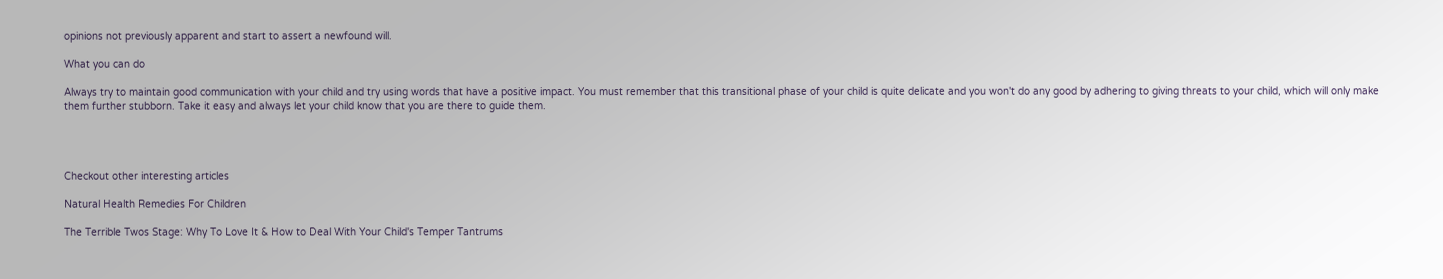opinions not previously apparent and start to assert a newfound will.

What you can do

Always try to maintain good communication with your child and try using words that have a positive impact. You must remember that this transitional phase of your child is quite delicate and you won't do any good by adhering to giving threats to your child, which will only make them further stubborn. Take it easy and always let your child know that you are there to guide them.




Checkout other interesting articles

Natural Health Remedies For Children

The Terrible Twos Stage: Why To Love It & How to Deal With Your Child's Temper Tantrums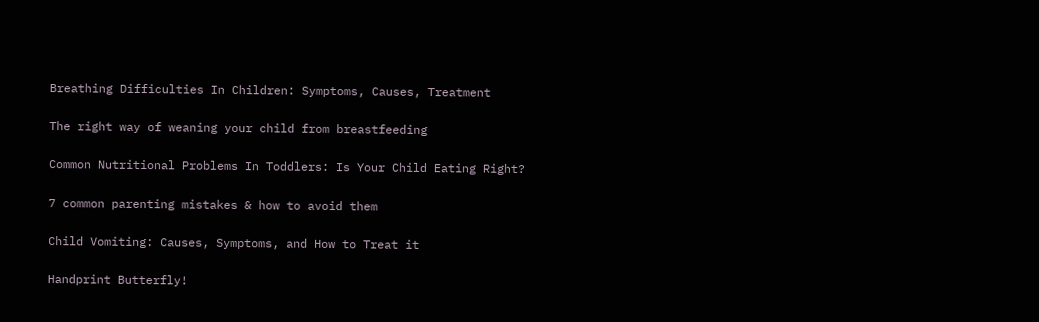Breathing Difficulties In Children: Symptoms, Causes, Treatment

The right way of weaning your child from breastfeeding

Common Nutritional Problems In Toddlers: Is Your Child Eating Right?

7 common parenting mistakes & how to avoid them

Child Vomiting: Causes, Symptoms, and How to Treat it

Handprint Butterfly!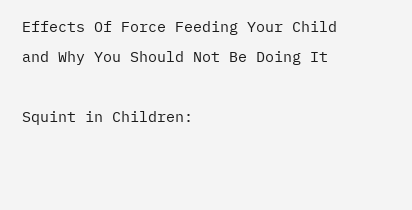Effects Of Force Feeding Your Child and Why You Should Not Be Doing It

Squint in Children: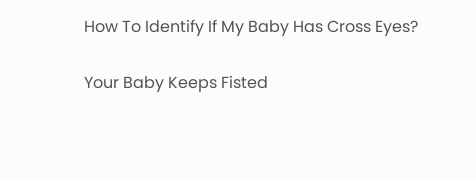How To Identify If My Baby Has Cross Eyes?

Your Baby Keeps Fisted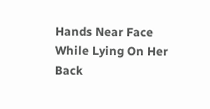Hands Near Face While Lying On Her Back